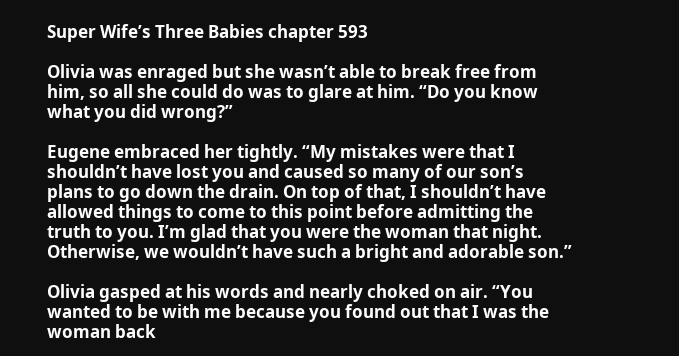Super Wife’s Three Babies chapter 593

Olivia was enraged but she wasn’t able to break free from him, so all she could do was to glare at him. “Do you know what you did wrong?”

Eugene embraced her tightly. “My mistakes were that I shouldn’t have lost you and caused so many of our son’s plans to go down the drain. On top of that, I shouldn’t have allowed things to come to this point before admitting the truth to you. I’m glad that you were the woman that night. Otherwise, we wouldn’t have such a bright and adorable son.”

Olivia gasped at his words and nearly choked on air. “You wanted to be with me because you found out that I was the woman back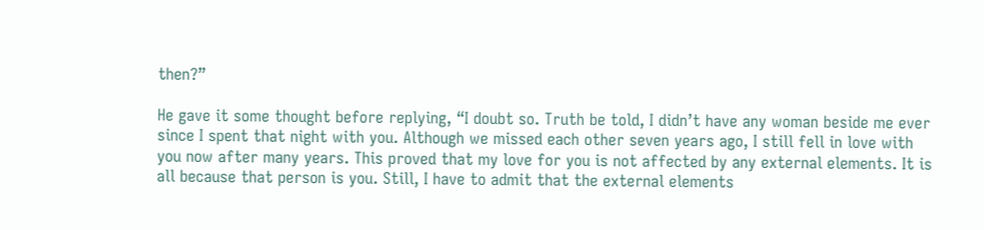then?”

He gave it some thought before replying, “I doubt so. Truth be told, I didn’t have any woman beside me ever since I spent that night with you. Although we missed each other seven years ago, I still fell in love with you now after many years. This proved that my love for you is not affected by any external elements. It is all because that person is you. Still, I have to admit that the external elements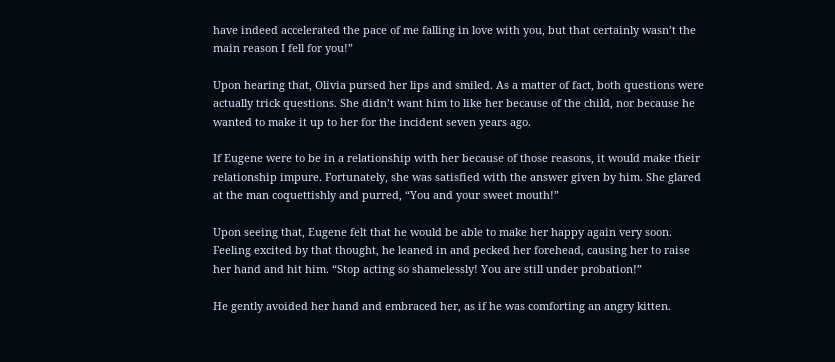have indeed accelerated the pace of me falling in love with you, but that certainly wasn’t the main reason I fell for you!”

Upon hearing that, Olivia pursed her lips and smiled. As a matter of fact, both questions were actually trick questions. She didn’t want him to like her because of the child, nor because he wanted to make it up to her for the incident seven years ago.

If Eugene were to be in a relationship with her because of those reasons, it would make their relationship impure. Fortunately, she was satisfied with the answer given by him. She glared at the man coquettishly and purred, “You and your sweet mouth!”

Upon seeing that, Eugene felt that he would be able to make her happy again very soon. Feeling excited by that thought, he leaned in and pecked her forehead, causing her to raise her hand and hit him. “Stop acting so shamelessly! You are still under probation!”

He gently avoided her hand and embraced her, as if he was comforting an angry kitten.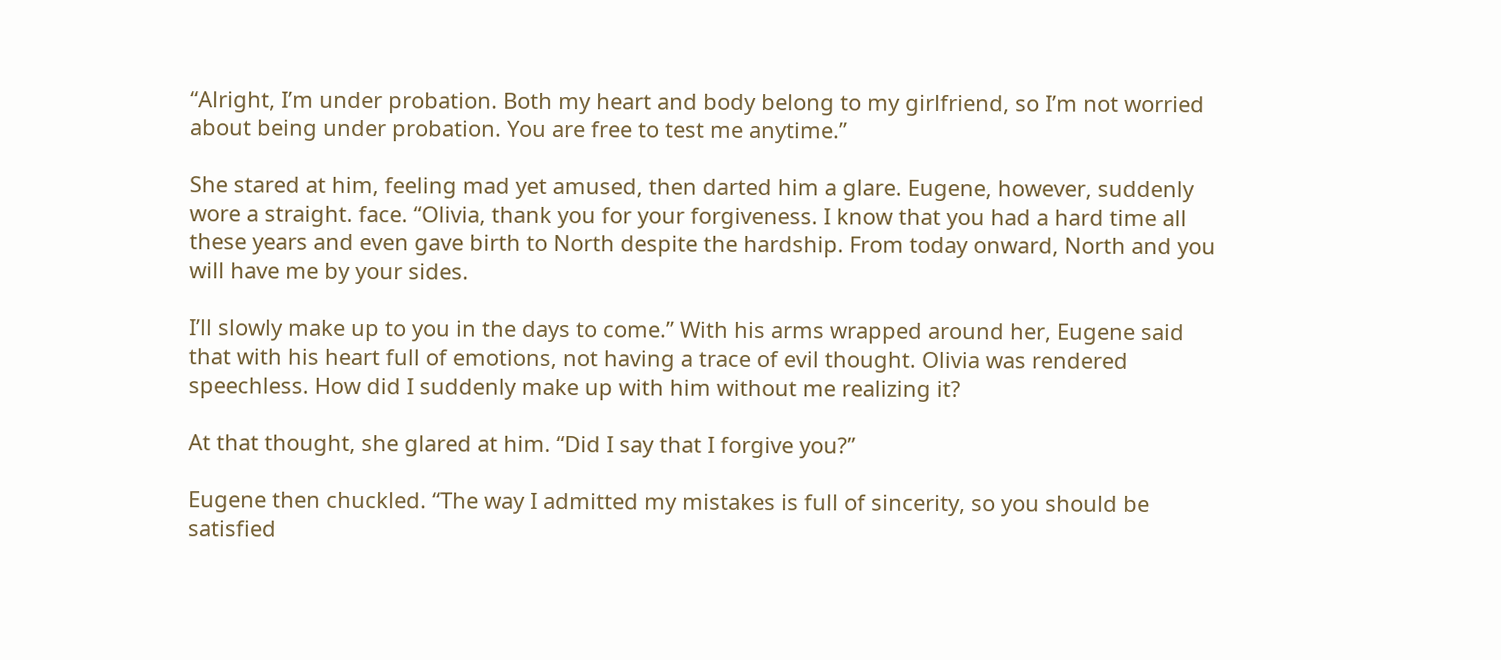“Alright, I’m under probation. Both my heart and body belong to my girlfriend, so I’m not worried about being under probation. You are free to test me anytime.”

She stared at him, feeling mad yet amused, then darted him a glare. Eugene, however, suddenly wore a straight. face. “Olivia, thank you for your forgiveness. I know that you had a hard time all these years and even gave birth to North despite the hardship. From today onward, North and you will have me by your sides.

I’ll slowly make up to you in the days to come.” With his arms wrapped around her, Eugene said that with his heart full of emotions, not having a trace of evil thought. Olivia was rendered speechless. How did I suddenly make up with him without me realizing it?

At that thought, she glared at him. “Did I say that I forgive you?”

Eugene then chuckled. “The way I admitted my mistakes is full of sincerity, so you should be satisfied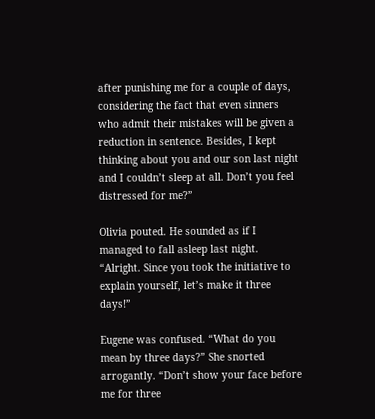after punishing me for a couple of days, considering the fact that even sinners who admit their mistakes will be given a reduction in sentence. Besides, I kept thinking about you and our son last night and I couldn’t sleep at all. Don’t you feel distressed for me?”

Olivia pouted. He sounded as if I managed to fall asleep last night. “Alright. Since you took the initiative to explain yourself, let’s make it three days!”

Eugene was confused. “What do you mean by three days?” She snorted arrogantly. “Don’t show your face before me for three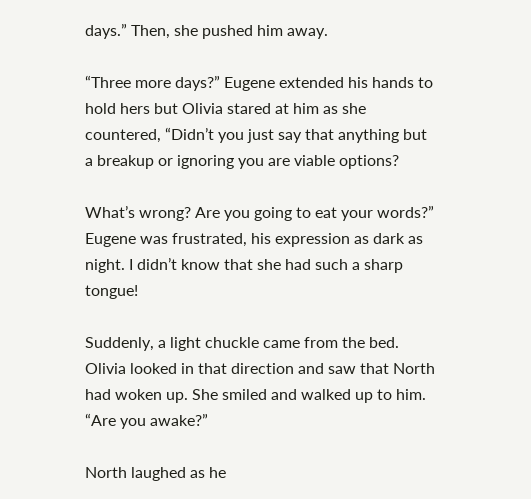days.” Then, she pushed him away.

“Three more days?” Eugene extended his hands to hold hers but Olivia stared at him as she countered, “Didn’t you just say that anything but a breakup or ignoring you are viable options?

What’s wrong? Are you going to eat your words?” Eugene was frustrated, his expression as dark as night. I didn’t know that she had such a sharp tongue!

Suddenly, a light chuckle came from the bed. Olivia looked in that direction and saw that North had woken up. She smiled and walked up to him. “Are you awake?”

North laughed as he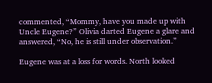commented, “Mommy, have you made up with Uncle Eugene?” Olivia darted Eugene a glare and answered, “No, he is still under observation.”

Eugene was at a loss for words. North looked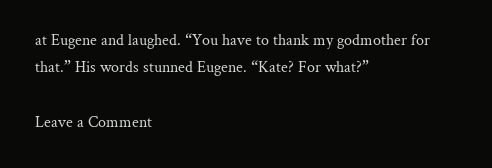at Eugene and laughed. “You have to thank my godmother for that.” His words stunned Eugene. “Kate? For what?”

Leave a Comment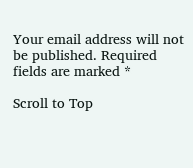Your email address will not be published. Required fields are marked *

Scroll to Top